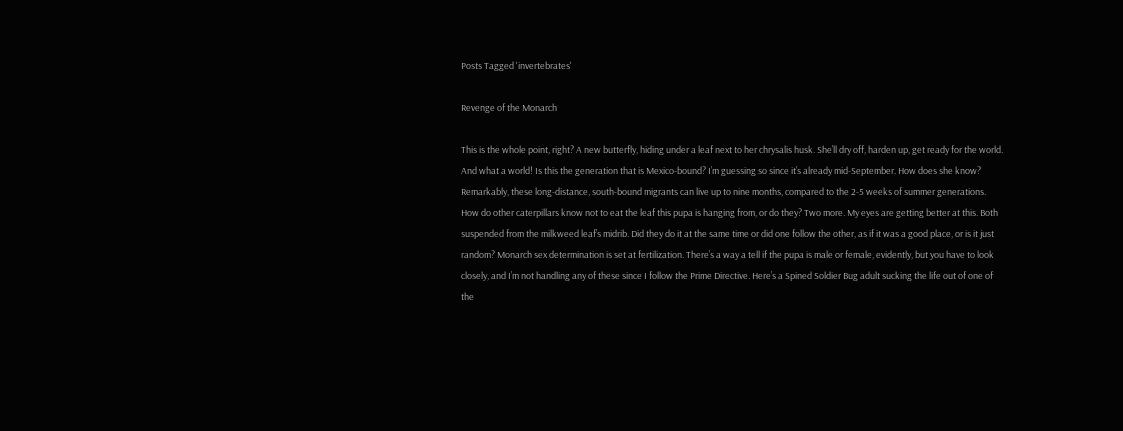Posts Tagged 'invertebrates'

Revenge of the Monarch

This is the whole point, right? A new butterfly, hiding under a leaf next to her chrysalis husk. She’ll dry off, harden up, get ready for the world. And what a world! Is this the generation that is Mexico-bound? I’m guessing so since it’s already mid-September. How does she know? Remarkably, these long-distance, south-bound migrants can live up to nine months, compared to the 2-5 weeks of summer generations. How do other caterpillars know not to eat the leaf this pupa is hanging from, or do they? Two more. My eyes are getting better at this. Both suspended from the milkweed leaf’s midrib. Did they do it at the same time or did one follow the other, as if it was a good place, or is it just random? Monarch sex determination is set at fertilization. There’s a way a tell if the pupa is male or female, evidently, but you have to look closely, and I’m not handling any of these since I follow the Prime Directive. Here’s a Spined Soldier Bug adult sucking the life out of one of the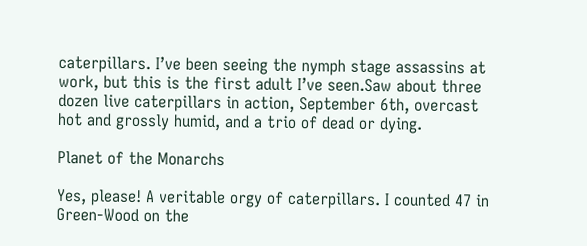caterpillars. I’ve been seeing the nymph stage assassins at work, but this is the first adult I’ve seen.Saw about three dozen live caterpillars in action, September 6th, overcast hot and grossly humid, and a trio of dead or dying.

Planet of the Monarchs

Yes, please! A veritable orgy of caterpillars. I counted 47 in Green-Wood on the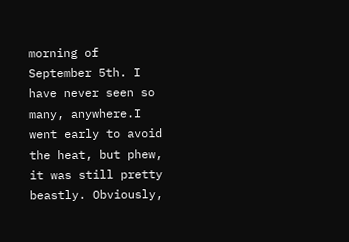morning of September 5th. I have never seen so many, anywhere.I went early to avoid the heat, but phew, it was still pretty beastly. Obviously,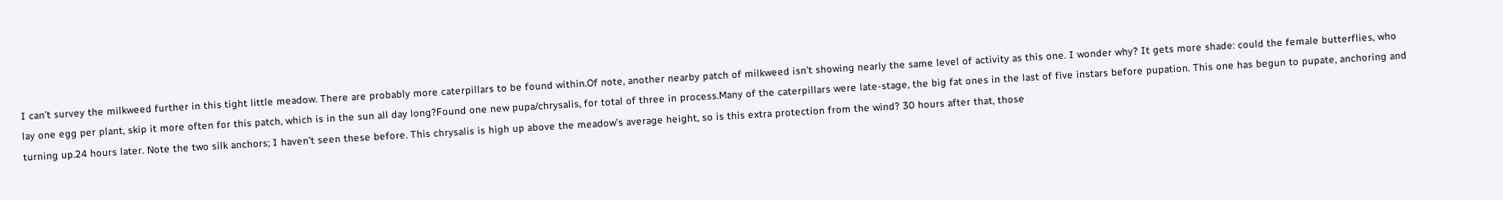I can’t survey the milkweed further in this tight little meadow. There are probably more caterpillars to be found within.Of note, another nearby patch of milkweed isn’t showing nearly the same level of activity as this one. I wonder why? It gets more shade: could the female butterflies, who lay one egg per plant, skip it more often for this patch, which is in the sun all day long?Found one new pupa/chrysalis, for total of three in process.Many of the caterpillars were late-stage, the big fat ones in the last of five instars before pupation. This one has begun to pupate, anchoring and turning up.24 hours later. Note the two silk anchors; I haven’t seen these before. This chrysalis is high up above the meadow’s average height, so is this extra protection from the wind? 30 hours after that, those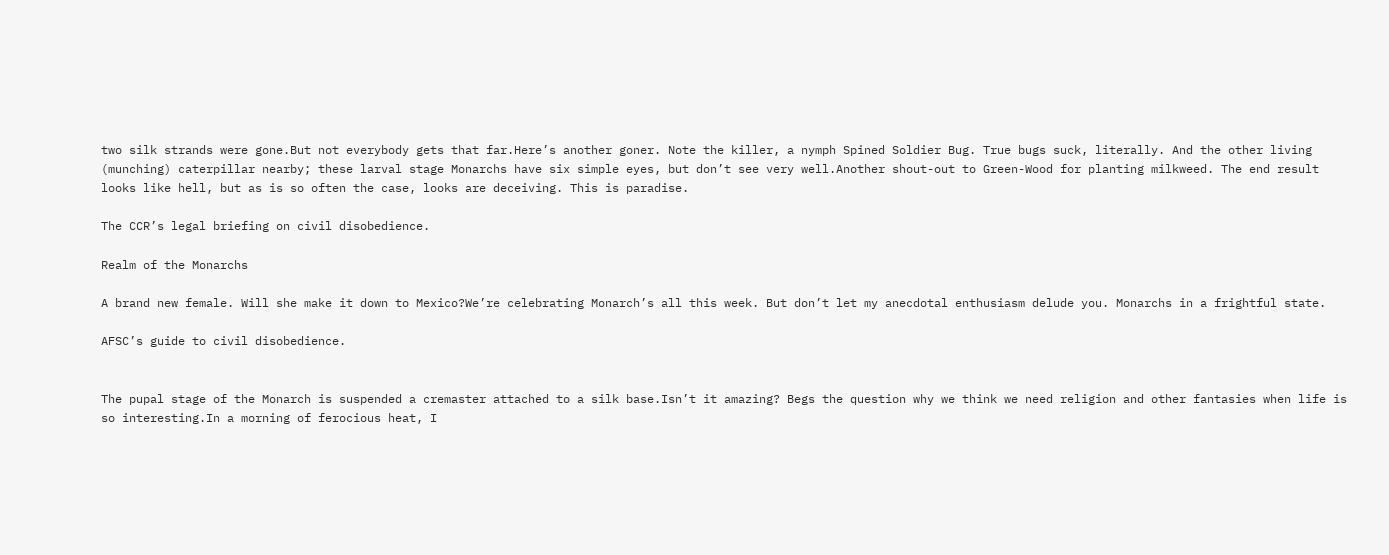two silk strands were gone.But not everybody gets that far.Here’s another goner. Note the killer, a nymph Spined Soldier Bug. True bugs suck, literally. And the other living (munching) caterpillar nearby; these larval stage Monarchs have six simple eyes, but don’t see very well.Another shout-out to Green-Wood for planting milkweed. The end result looks like hell, but as is so often the case, looks are deceiving. This is paradise.

The CCR’s legal briefing on civil disobedience.

Realm of the Monarchs

A brand new female. Will she make it down to Mexico?We’re celebrating Monarch’s all this week. But don’t let my anecdotal enthusiasm delude you. Monarchs in a frightful state.

AFSC’s guide to civil disobedience.


The pupal stage of the Monarch is suspended a cremaster attached to a silk base.Isn’t it amazing? Begs the question why we think we need religion and other fantasies when life is so interesting.In a morning of ferocious heat, I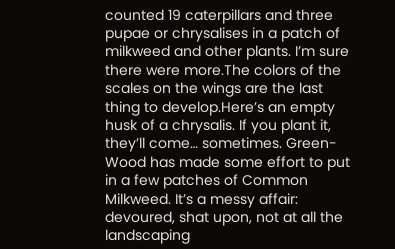counted 19 caterpillars and three pupae or chrysalises in a patch of milkweed and other plants. I’m sure there were more.The colors of the scales on the wings are the last thing to develop.Here’s an empty husk of a chrysalis. If you plant it, they’ll come… sometimes. Green-Wood has made some effort to put in a few patches of Common Milkweed. It’s a messy affair: devoured, shat upon, not at all the landscaping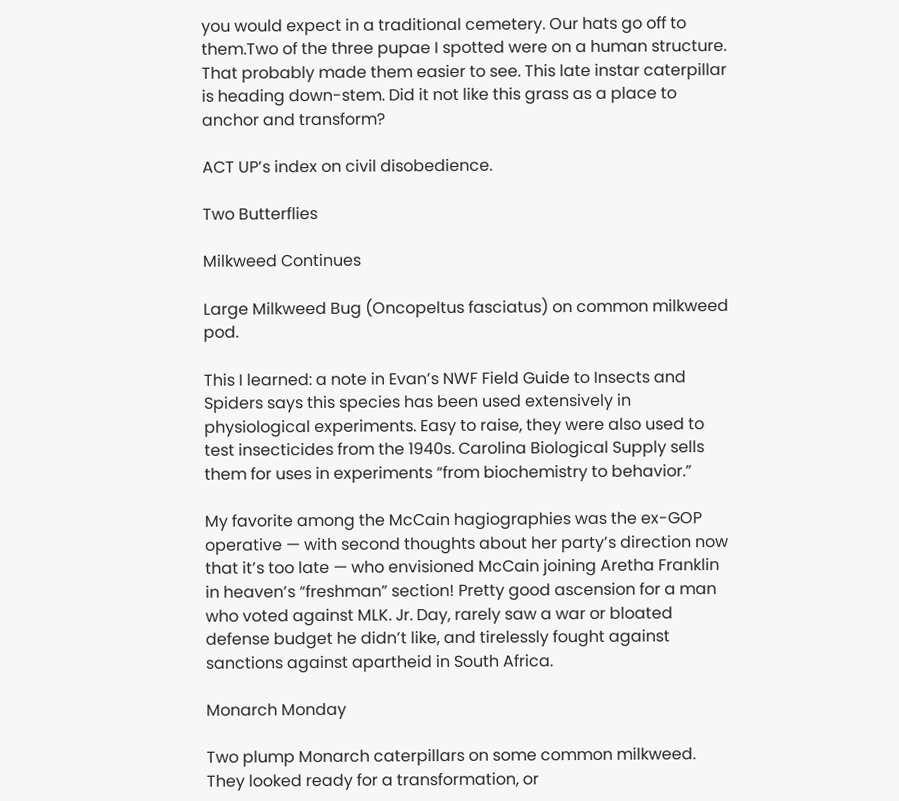you would expect in a traditional cemetery. Our hats go off to them.Two of the three pupae I spotted were on a human structure. That probably made them easier to see. This late instar caterpillar is heading down-stem. Did it not like this grass as a place to anchor and transform?

ACT UP’s index on civil disobedience.

Two Butterflies

Milkweed Continues

Large Milkweed Bug (Oncopeltus fasciatus) on common milkweed pod.

This I learned: a note in Evan’s NWF Field Guide to Insects and Spiders says this species has been used extensively in physiological experiments. Easy to raise, they were also used to test insecticides from the 1940s. Carolina Biological Supply sells them for uses in experiments “from biochemistry to behavior.”

My favorite among the McCain hagiographies was the ex-GOP operative — with second thoughts about her party’s direction now that it’s too late — who envisioned McCain joining Aretha Franklin in heaven’s “freshman” section! Pretty good ascension for a man who voted against MLK. Jr. Day, rarely saw a war or bloated defense budget he didn’t like, and tirelessly fought against sanctions against apartheid in South Africa.

Monarch Monday

Two plump Monarch caterpillars on some common milkweed. They looked ready for a transformation, or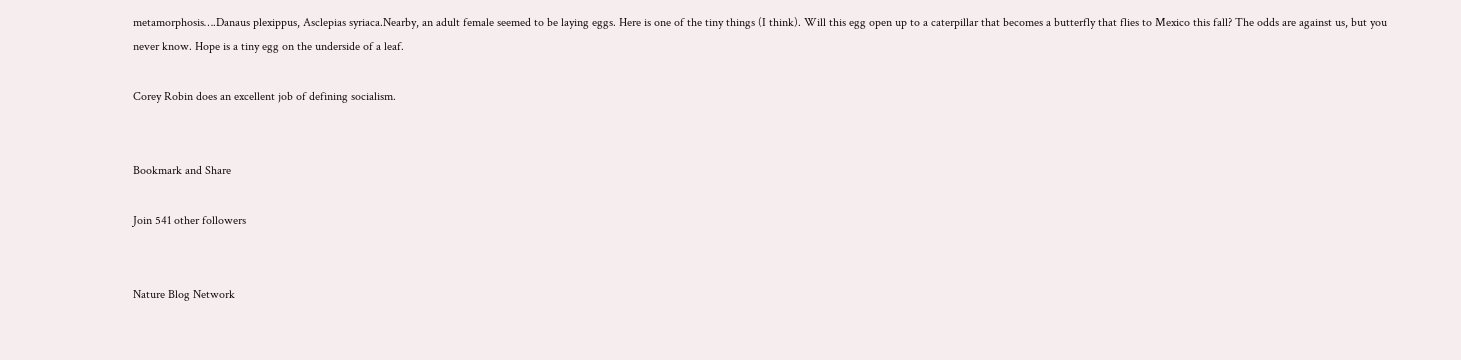metamorphosis….Danaus plexippus, Asclepias syriaca.Nearby, an adult female seemed to be laying eggs. Here is one of the tiny things (I think). Will this egg open up to a caterpillar that becomes a butterfly that flies to Mexico this fall? The odds are against us, but you never know. Hope is a tiny egg on the underside of a leaf.

Corey Robin does an excellent job of defining socialism.


Bookmark and Share

Join 541 other followers


Nature Blog Network